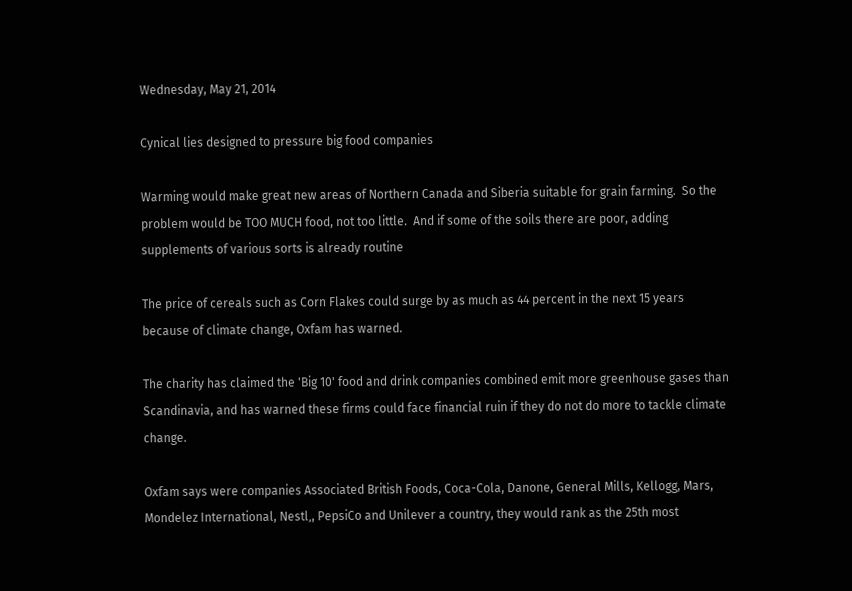Wednesday, May 21, 2014

Cynical lies designed to pressure big food companies

Warming would make great new areas of Northern Canada and Siberia suitable for grain farming.  So the problem would be TOO MUCH food, not too little.  And if some of the soils there are poor, adding supplements of various sorts is already routine

The price of cereals such as Corn Flakes could surge by as much as 44 percent in the next 15 years because of climate change, Oxfam has warned.

The charity has claimed the 'Big 10' food and drink companies combined emit more greenhouse gases than Scandinavia, and has warned these firms could face financial ruin if they do not do more to tackle climate change.

Oxfam says were companies Associated British Foods, Coca-Cola, Danone, General Mills, Kellogg, Mars, Mondelez International, Nestl‚, PepsiCo and Unilever a country, they would rank as the 25th most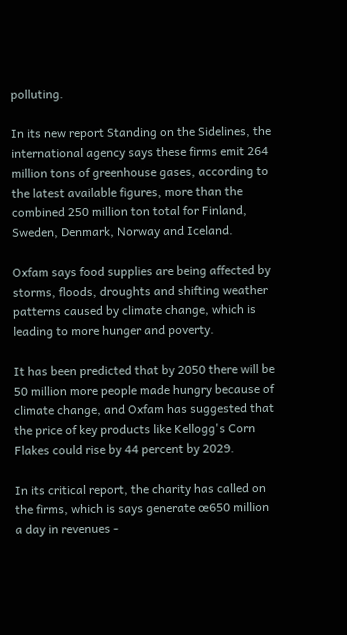polluting.

In its new report Standing on the Sidelines, the international agency says these firms emit 264 million tons of greenhouse gases, according to the latest available figures, more than the combined 250 million ton total for Finland, Sweden, Denmark, Norway and Iceland.

Oxfam says food supplies are being affected by storms, floods, droughts and shifting weather patterns caused by climate change, which is leading to more hunger and poverty.

It has been predicted that by 2050 there will be 50 million more people made hungry because of climate change, and Oxfam has suggested that the price of key products like Kellogg's Corn Flakes could rise by 44 percent by 2029.

In its critical report, the charity has called on the firms, which is says generate œ650 million a day in revenues -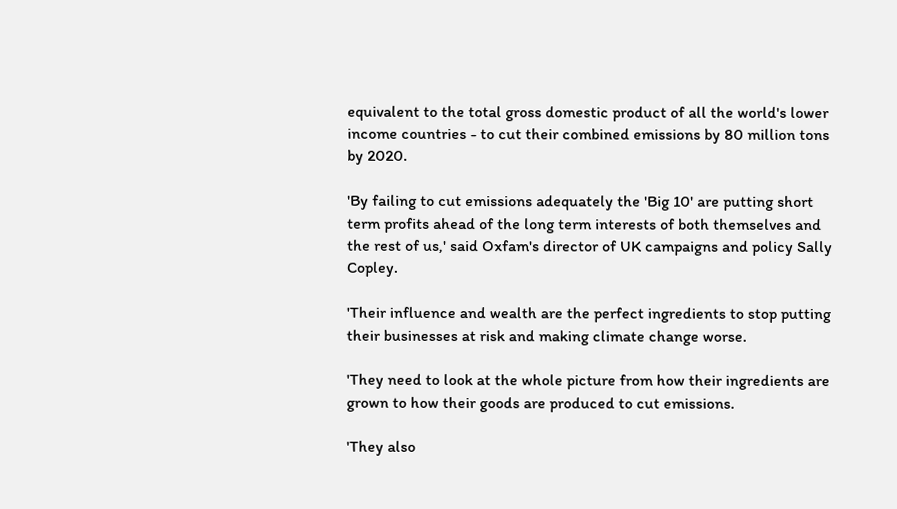equivalent to the total gross domestic product of all the world's lower income countries - to cut their combined emissions by 80 million tons by 2020.

'By failing to cut emissions adequately the 'Big 10' are putting short term profits ahead of the long term interests of both themselves and the rest of us,' said Oxfam's director of UK campaigns and policy Sally Copley.

'Their influence and wealth are the perfect ingredients to stop putting their businesses at risk and making climate change worse.

'They need to look at the whole picture from how their ingredients are grown to how their goods are produced to cut emissions.

'They also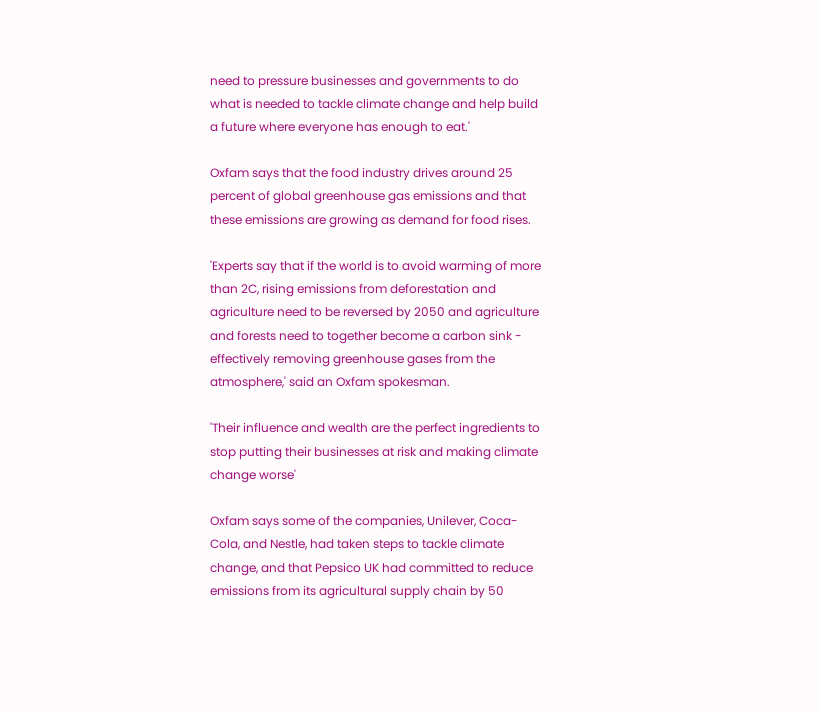need to pressure businesses and governments to do what is needed to tackle climate change and help build a future where everyone has enough to eat.'

Oxfam says that the food industry drives around 25 percent of global greenhouse gas emissions and that these emissions are growing as demand for food rises.

'Experts say that if the world is to avoid warming of more than 2C, rising emissions from deforestation and agriculture need to be reversed by 2050 and agriculture and forests need to together become a carbon sink - effectively removing greenhouse gases from the atmosphere,' said an Oxfam spokesman.

'Their influence and wealth are the perfect ingredients to stop putting their businesses at risk and making climate change worse'

Oxfam says some of the companies, Unilever, Coca-Cola, and Nestle, had taken steps to tackle climate change, and that Pepsico UK had committed to reduce emissions from its agricultural supply chain by 50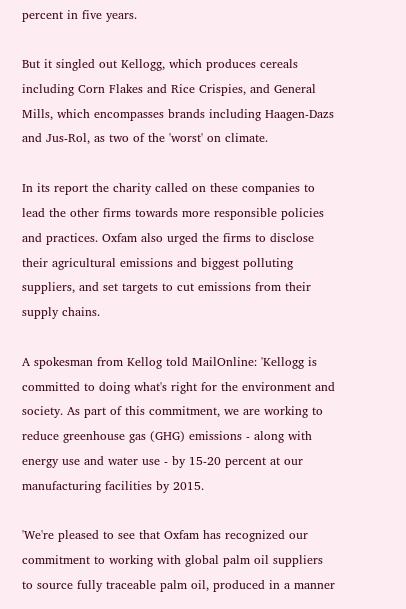percent in five years.

But it singled out Kellogg, which produces cereals including Corn Flakes and Rice Crispies, and General Mills, which encompasses brands including Haagen-Dazs and Jus-Rol, as two of the 'worst' on climate.

In its report the charity called on these companies to lead the other firms towards more responsible policies and practices. Oxfam also urged the firms to disclose their agricultural emissions and biggest polluting suppliers, and set targets to cut emissions from their supply chains.

A spokesman from Kellog told MailOnline: 'Kellogg is committed to doing what's right for the environment and society. As part of this commitment, we are working to reduce greenhouse gas (GHG) emissions - along with energy use and water use - by 15-20 percent at our manufacturing facilities by 2015.

'We're pleased to see that Oxfam has recognized our commitment to working with global palm oil suppliers to source fully traceable palm oil, produced in a manner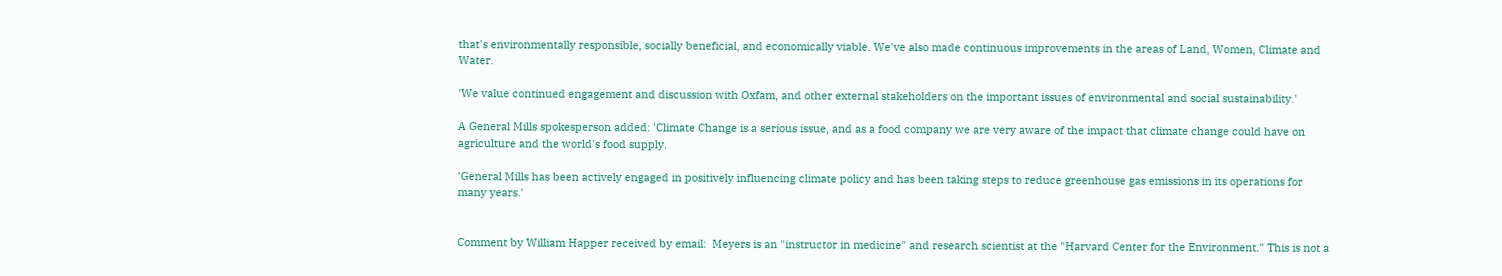that's environmentally responsible, socially beneficial, and economically viable. We've also made continuous improvements in the areas of Land, Women, Climate and Water.

'We value continued engagement and discussion with Oxfam, and other external stakeholders on the important issues of environmental and social sustainability.'

A General Mills spokesperson added: 'Climate Change is a serious issue, and as a food company we are very aware of the impact that climate change could have on agriculture and the world's food supply.

'General Mills has been actively engaged in positively influencing climate policy and has been taking steps to reduce greenhouse gas emissions in its operations for many years.'


Comment by William Happer received by email:  Meyers is an "instructor in medicine" and research scientist at the "Harvard Center for the Environment." This is not a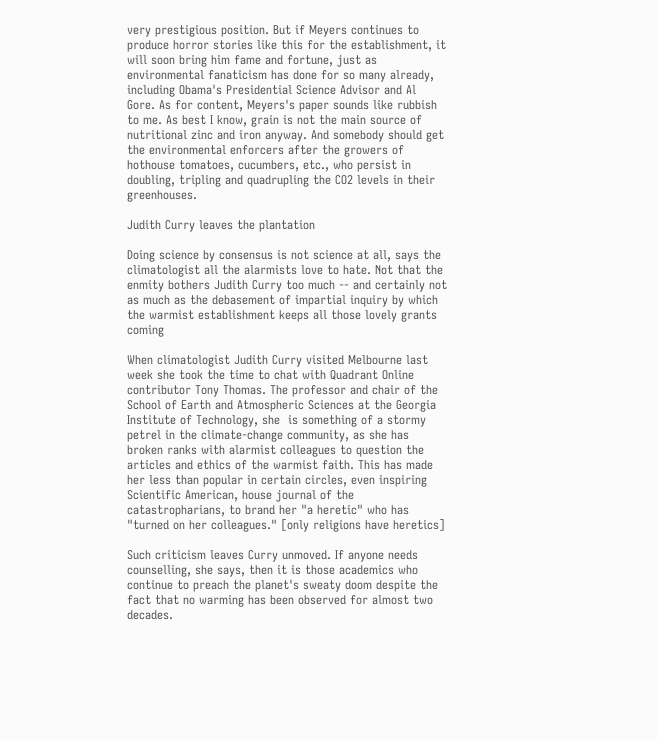very prestigious position. But if Meyers continues to produce horror stories like this for the establishment, it will soon bring him fame and fortune, just as environmental fanaticism has done for so many already, including Obama's Presidential Science Advisor and Al Gore. As for content, Meyers's paper sounds like rubbish to me. As best I know, grain is not the main source of nutritional zinc and iron anyway. And somebody should get the environmental enforcers after the growers of hothouse tomatoes, cucumbers, etc., who persist in doubling, tripling and quadrupling the CO2 levels in their greenhouses.

Judith Curry leaves the plantation

Doing science by consensus is not science at all, says the climatologist all the alarmists love to hate. Not that the enmity bothers Judith Curry too much -- and certainly not as much as the debasement of impartial inquiry by which the warmist establishment keeps all those lovely grants coming

When climatologist Judith Curry visited Melbourne last week she took the time to chat with Quadrant Online contributor Tony Thomas. The professor and chair of the School of Earth and Atmospheric Sciences at the Georgia Institute of Technology, she  is something of a stormy petrel in the climate-change community, as she has broken ranks with alarmist colleagues to question the articles and ethics of the warmist faith. This has made her less than popular in certain circles, even inspiring Scientific American, house journal of the catastropharians, to brand her "a heretic" who has "turned on her colleagues." [only religions have heretics]

Such criticism leaves Curry unmoved. If anyone needs counselling, she says, then it is those academics who continue to preach the planet's sweaty doom despite the fact that no warming has been observed for almost two decades.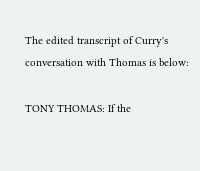The edited transcript of Curry's conversation with Thomas is below:

TONY THOMAS: If the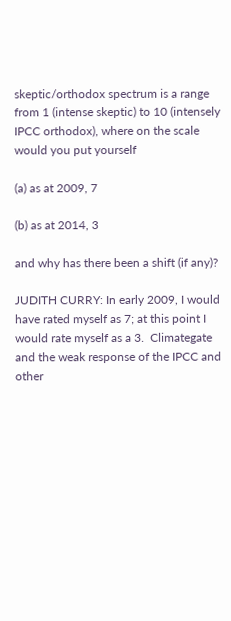skeptic/orthodox spectrum is a range from 1 (intense skeptic) to 10 (intensely IPCC orthodox), where on the scale would you put yourself

(a) as at 2009, 7

(b) as at 2014, 3

and why has there been a shift (if any)?

JUDITH CURRY: In early 2009, I would have rated myself as 7; at this point I would rate myself as a 3.  Climategate and the weak response of the IPCC and other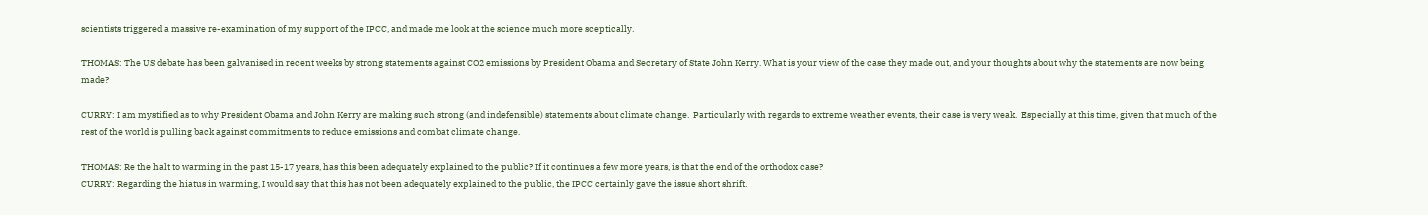scientists triggered a massive re-examination of my support of the IPCC, and made me look at the science much more sceptically.

THOMAS: The US debate has been galvanised in recent weeks by strong statements against CO2 emissions by President Obama and Secretary of State John Kerry. What is your view of the case they made out, and your thoughts about why the statements are now being made?

CURRY: I am mystified as to why President Obama and John Kerry are making such strong (and indefensible) statements about climate change.  Particularly with regards to extreme weather events, their case is very weak.  Especially at this time, given that much of the rest of the world is pulling back against commitments to reduce emissions and combat climate change.

THOMAS: Re the halt to warming in the past 15-17 years, has this been adequately explained to the public? If it continues a few more years, is that the end of the orthodox case?
CURRY: Regarding the hiatus in warming, I would say that this has not been adequately explained to the public, the IPCC certainly gave the issue short shrift.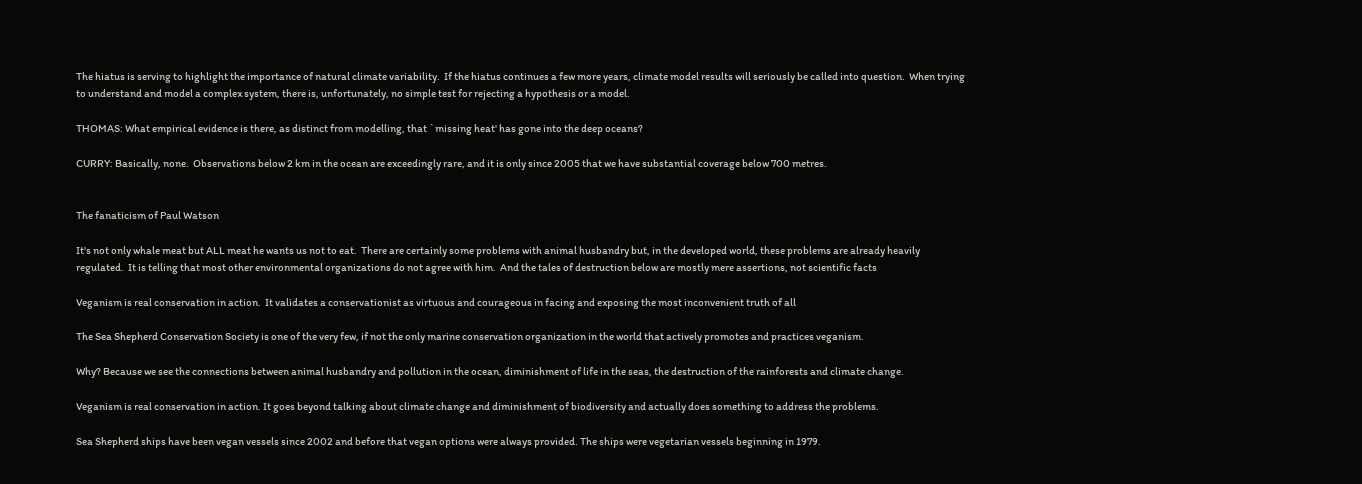The hiatus is serving to highlight the importance of natural climate variability.  If the hiatus continues a few more years, climate model results will seriously be called into question.  When trying to understand and model a complex system, there is, unfortunately, no simple test for rejecting a hypothesis or a model.

THOMAS: What empirical evidence is there, as distinct from modelling, that `missing heat' has gone into the deep oceans?

CURRY: Basically, none.  Observations below 2 km in the ocean are exceedingly rare, and it is only since 2005 that we have substantial coverage below 700 metres.


The fanaticism of Paul Watson

It's not only whale meat but ALL meat he wants us not to eat.  There are certainly some problems with animal husbandry but, in the developed world, these problems are already heavily regulated.  It is telling that most other environmental organizations do not agree with him.  And the tales of destruction below are mostly mere assertions, not scientific facts

Veganism is real conservation in action.  It validates a conservationist as virtuous and courageous in facing and exposing the most inconvenient truth of all

The Sea Shepherd Conservation Society is one of the very few, if not the only marine conservation organization in the world that actively promotes and practices veganism.

Why? Because we see the connections between animal husbandry and pollution in the ocean, diminishment of life in the seas, the destruction of the rainforests and climate change.

Veganism is real conservation in action. It goes beyond talking about climate change and diminishment of biodiversity and actually does something to address the problems.

Sea Shepherd ships have been vegan vessels since 2002 and before that vegan options were always provided. The ships were vegetarian vessels beginning in 1979.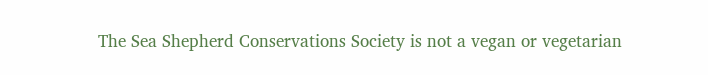The Sea Shepherd Conservations Society is not a vegan or vegetarian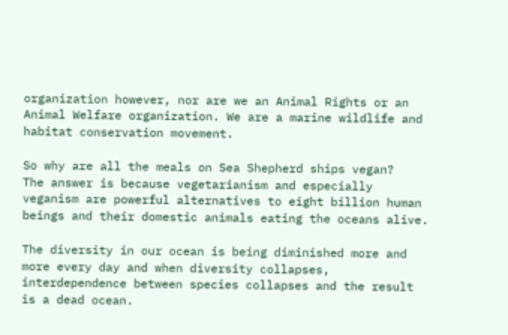organization however, nor are we an Animal Rights or an Animal Welfare organization. We are a marine wildlife and habitat conservation movement.

So why are all the meals on Sea Shepherd ships vegan?
The answer is because vegetarianism and especially veganism are powerful alternatives to eight billion human beings and their domestic animals eating the oceans alive.

The diversity in our ocean is being diminished more and more every day and when diversity collapses, interdependence between species collapses and the result is a dead ocean.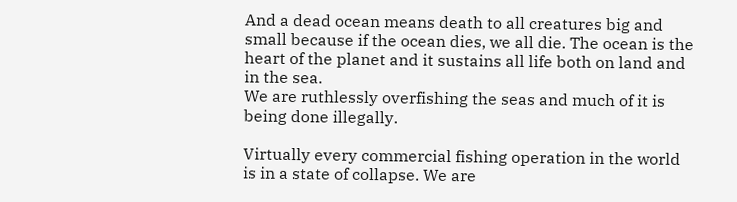And a dead ocean means death to all creatures big and small because if the ocean dies, we all die. The ocean is the heart of the planet and it sustains all life both on land and in the sea.
We are ruthlessly overfishing the seas and much of it is being done illegally.

Virtually every commercial fishing operation in the world is in a state of collapse. We are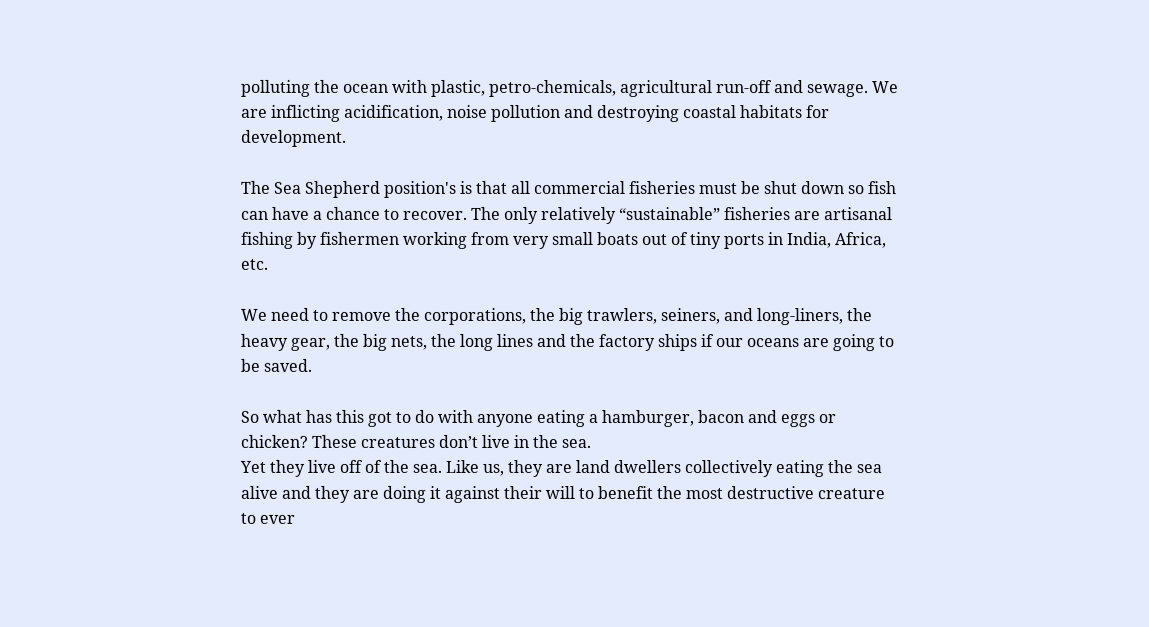polluting the ocean with plastic, petro-chemicals, agricultural run-off and sewage. We are inflicting acidification, noise pollution and destroying coastal habitats for development.

The Sea Shepherd position's is that all commercial fisheries must be shut down so fish can have a chance to recover. The only relatively “sustainable” fisheries are artisanal fishing by fishermen working from very small boats out of tiny ports in India, Africa, etc.

We need to remove the corporations, the big trawlers, seiners, and long-liners, the heavy gear, the big nets, the long lines and the factory ships if our oceans are going to be saved.

So what has this got to do with anyone eating a hamburger, bacon and eggs or chicken? These creatures don’t live in the sea.
Yet they live off of the sea. Like us, they are land dwellers collectively eating the sea alive and they are doing it against their will to benefit the most destructive creature to ever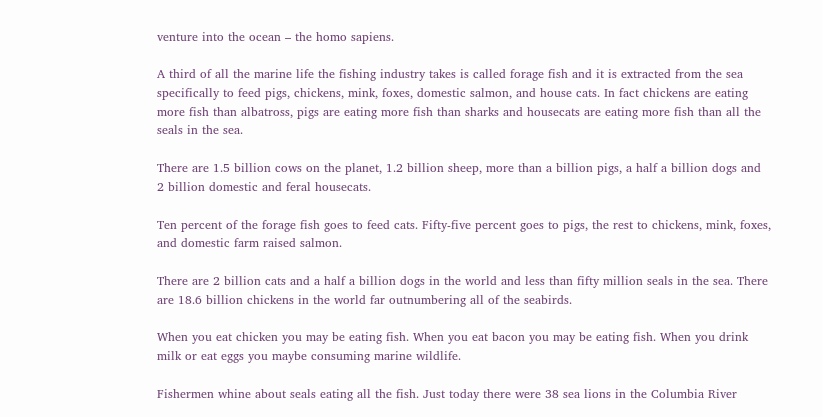venture into the ocean – the homo sapiens.

A third of all the marine life the fishing industry takes is called forage fish and it is extracted from the sea specifically to feed pigs, chickens, mink, foxes, domestic salmon, and house cats. In fact chickens are eating more fish than albatross, pigs are eating more fish than sharks and housecats are eating more fish than all the seals in the sea.

There are 1.5 billion cows on the planet, 1.2 billion sheep, more than a billion pigs, a half a billion dogs and 2 billion domestic and feral housecats.

Ten percent of the forage fish goes to feed cats. Fifty-five percent goes to pigs, the rest to chickens, mink, foxes, and domestic farm raised salmon.

There are 2 billion cats and a half a billion dogs in the world and less than fifty million seals in the sea. There are 18.6 billion chickens in the world far outnumbering all of the seabirds.

When you eat chicken you may be eating fish. When you eat bacon you may be eating fish. When you drink milk or eat eggs you maybe consuming marine wildlife.

Fishermen whine about seals eating all the fish. Just today there were 38 sea lions in the Columbia River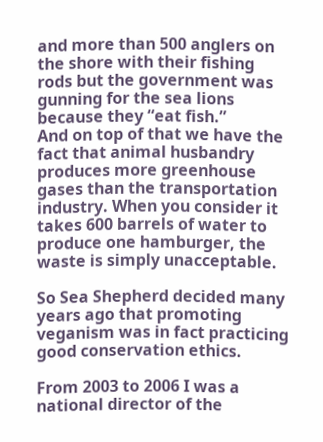and more than 500 anglers on the shore with their fishing rods but the government was gunning for the sea lions because they “eat fish.”
And on top of that we have the fact that animal husbandry produces more greenhouse gases than the transportation industry. When you consider it takes 600 barrels of water to produce one hamburger, the waste is simply unacceptable.

So Sea Shepherd decided many years ago that promoting veganism was in fact practicing good conservation ethics.

From 2003 to 2006 I was a national director of the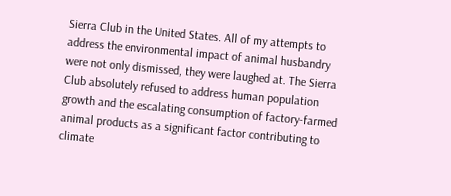Sierra Club in the United States. All of my attempts to address the environmental impact of animal husbandry were not only dismissed, they were laughed at. The Sierra Club absolutely refused to address human population growth and the escalating consumption of factory-farmed animal products as a significant factor contributing to climate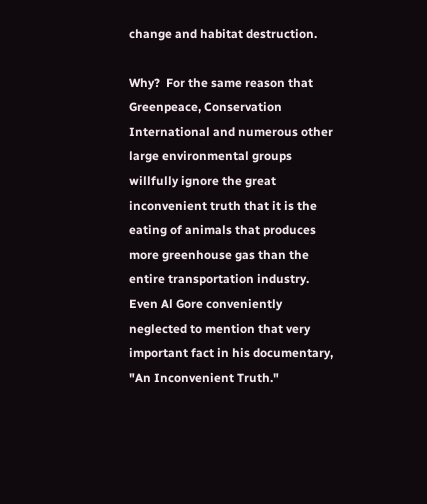change and habitat destruction.

Why?  For the same reason that Greenpeace, Conservation International and numerous other large environmental groups willfully ignore the great inconvenient truth that it is the eating of animals that produces more greenhouse gas than the entire transportation industry. Even Al Gore conveniently neglected to mention that very important fact in his documentary, "An Inconvenient Truth."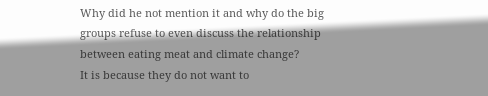Why did he not mention it and why do the big groups refuse to even discuss the relationship between eating meat and climate change?
It is because they do not want to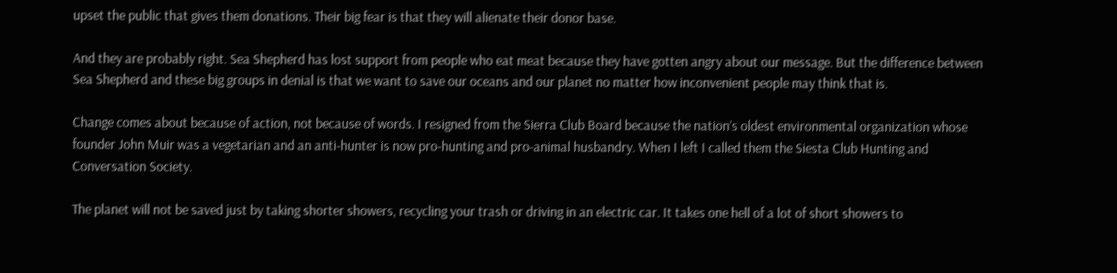upset the public that gives them donations. Their big fear is that they will alienate their donor base.

And they are probably right. Sea Shepherd has lost support from people who eat meat because they have gotten angry about our message. But the difference between Sea Shepherd and these big groups in denial is that we want to save our oceans and our planet no matter how inconvenient people may think that is.

Change comes about because of action, not because of words. I resigned from the Sierra Club Board because the nation’s oldest environmental organization whose founder John Muir was a vegetarian and an anti-hunter is now pro-hunting and pro-animal husbandry. When I left I called them the Siesta Club Hunting and Conversation Society.

The planet will not be saved just by taking shorter showers, recycling your trash or driving in an electric car. It takes one hell of a lot of short showers to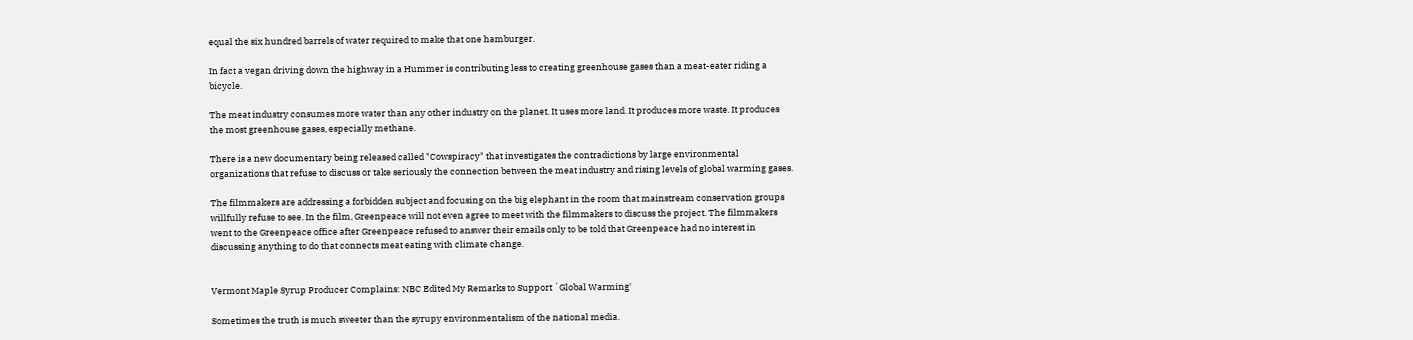equal the six hundred barrels of water required to make that one hamburger.

In fact a vegan driving down the highway in a Hummer is contributing less to creating greenhouse gases than a meat-eater riding a bicycle.

The meat industry consumes more water than any other industry on the planet. It uses more land. It produces more waste. It produces the most greenhouse gases, especially methane.

There is a new documentary being released called "Cowspiracy" that investigates the contradictions by large environmental organizations that refuse to discuss or take seriously the connection between the meat industry and rising levels of global warming gases.

The filmmakers are addressing a forbidden subject and focusing on the big elephant in the room that mainstream conservation groups willfully refuse to see. In the film, Greenpeace will not even agree to meet with the filmmakers to discuss the project. The filmmakers went to the Greenpeace office after Greenpeace refused to answer their emails only to be told that Greenpeace had no interest in discussing anything to do that connects meat eating with climate change.


Vermont Maple Syrup Producer Complains: NBC Edited My Remarks to Support `Global Warming'

Sometimes the truth is much sweeter than the syrupy environmentalism of the national media.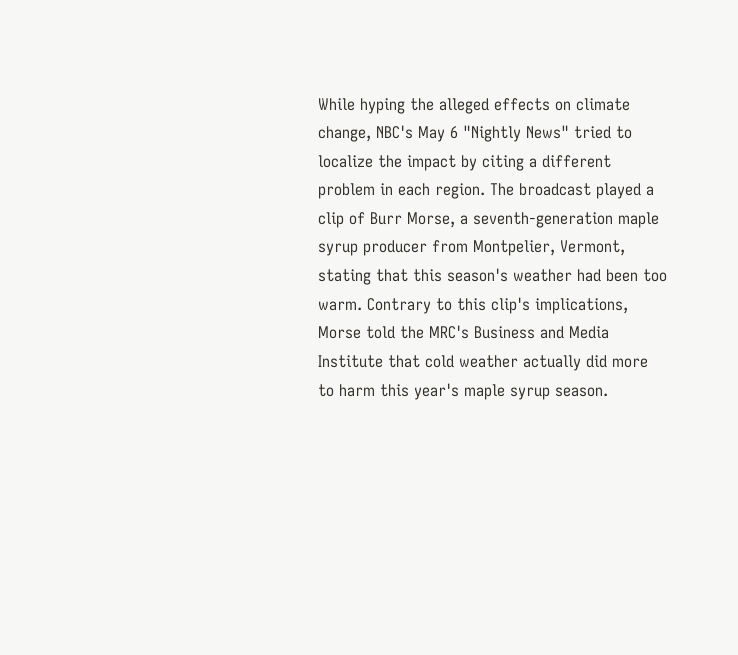While hyping the alleged effects on climate change, NBC's May 6 "Nightly News" tried to localize the impact by citing a different problem in each region. The broadcast played a clip of Burr Morse, a seventh-generation maple syrup producer from Montpelier, Vermont, stating that this season's weather had been too warm. Contrary to this clip's implications, Morse told the MRC's Business and Media Institute that cold weather actually did more to harm this year's maple syrup season.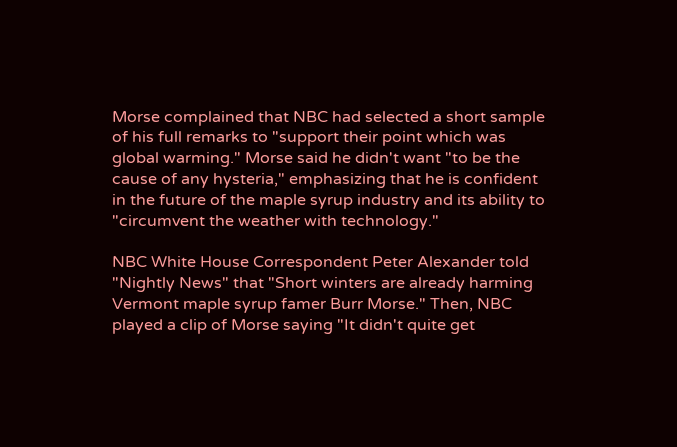Morse complained that NBC had selected a short sample of his full remarks to "support their point which was global warming." Morse said he didn't want "to be the cause of any hysteria," emphasizing that he is confident in the future of the maple syrup industry and its ability to "circumvent the weather with technology."

NBC White House Correspondent Peter Alexander told "Nightly News" that "Short winters are already harming Vermont maple syrup famer Burr Morse." Then, NBC played a clip of Morse saying "It didn't quite get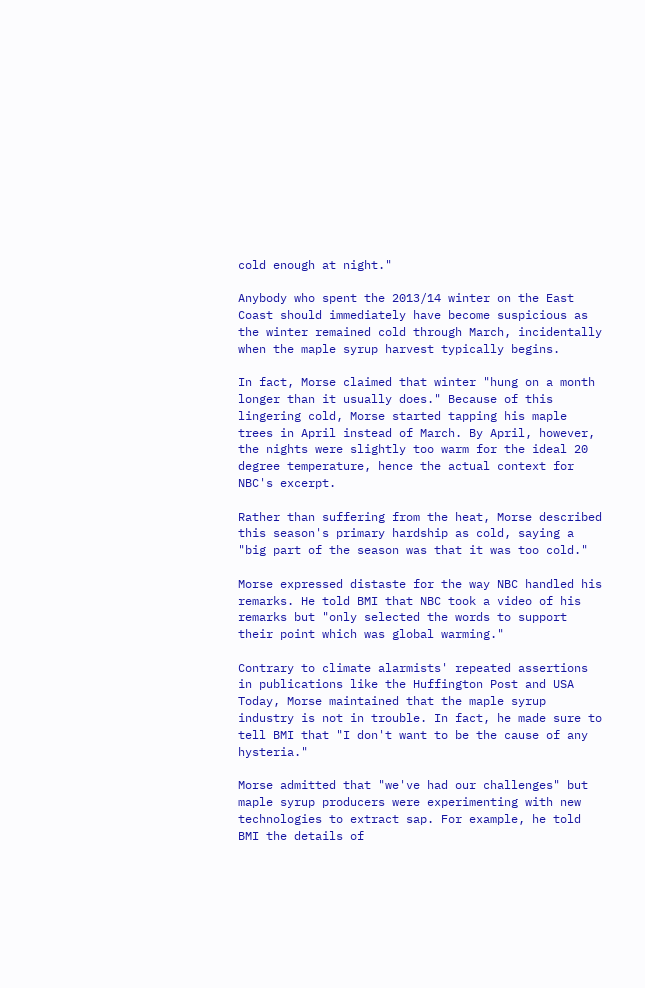cold enough at night."

Anybody who spent the 2013/14 winter on the East Coast should immediately have become suspicious as the winter remained cold through March, incidentally when the maple syrup harvest typically begins.

In fact, Morse claimed that winter "hung on a month longer than it usually does." Because of this lingering cold, Morse started tapping his maple trees in April instead of March. By April, however, the nights were slightly too warm for the ideal 20 degree temperature, hence the actual context for NBC's excerpt.

Rather than suffering from the heat, Morse described this season's primary hardship as cold, saying a "big part of the season was that it was too cold."

Morse expressed distaste for the way NBC handled his remarks. He told BMI that NBC took a video of his remarks but "only selected the words to support their point which was global warming."

Contrary to climate alarmists' repeated assertions in publications like the Huffington Post and USA Today, Morse maintained that the maple syrup industry is not in trouble. In fact, he made sure to tell BMI that "I don't want to be the cause of any hysteria."

Morse admitted that "we've had our challenges" but maple syrup producers were experimenting with new technologies to extract sap. For example, he told BMI the details of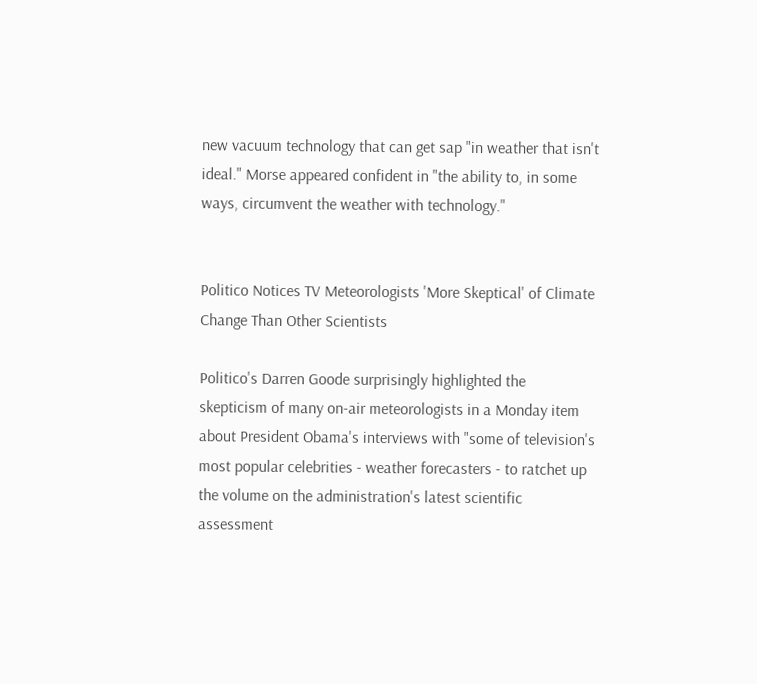new vacuum technology that can get sap "in weather that isn't ideal." Morse appeared confident in "the ability to, in some ways, circumvent the weather with technology."


Politico Notices TV Meteorologists 'More Skeptical' of Climate Change Than Other Scientists

Politico's Darren Goode surprisingly highlighted the skepticism of many on-air meteorologists in a Monday item about President Obama's interviews with "some of television's most popular celebrities - weather forecasters - to ratchet up the volume on the administration's latest scientific assessment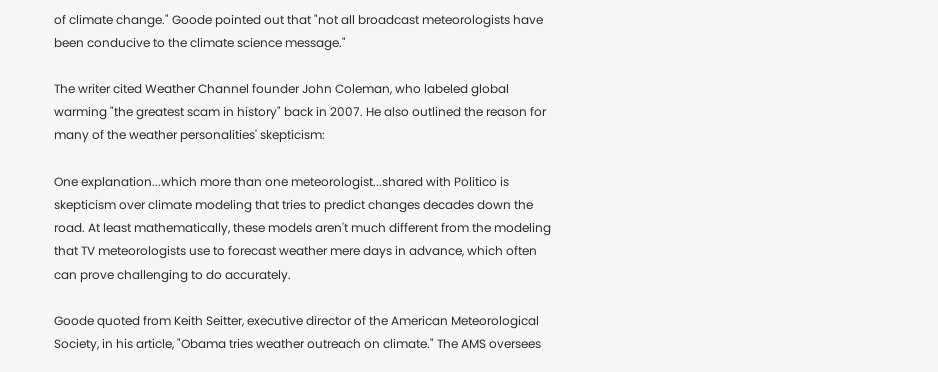of climate change." Goode pointed out that "not all broadcast meteorologists have been conducive to the climate science message."

The writer cited Weather Channel founder John Coleman, who labeled global warming "the greatest scam in history" back in 2007. He also outlined the reason for many of the weather personalities' skepticism:

One explanation...which more than one meteorologist...shared with Politico is skepticism over climate modeling that tries to predict changes decades down the road. At least mathematically, these models aren't much different from the modeling that TV meteorologists use to forecast weather mere days in advance, which often can prove challenging to do accurately.

Goode quoted from Keith Seitter, executive director of the American Meteorological Society, in his article, "Obama tries weather outreach on climate." The AMS oversees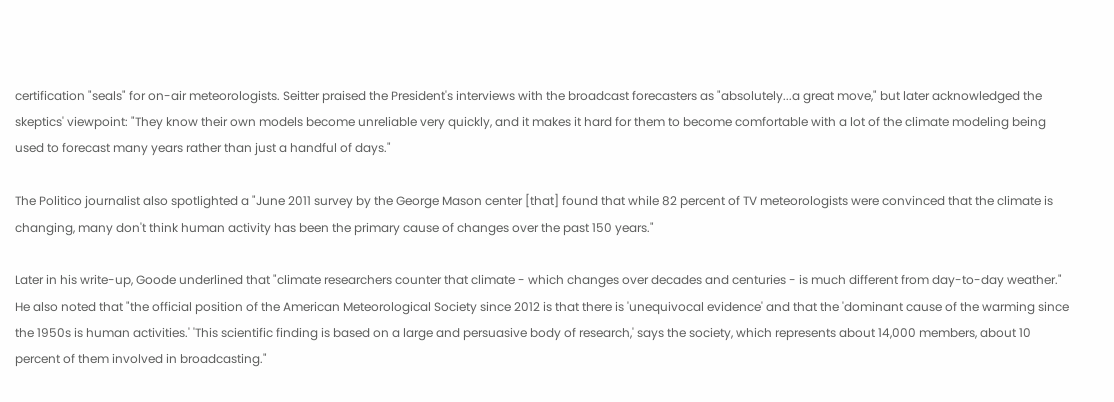certification "seals" for on-air meteorologists. Seitter praised the President's interviews with the broadcast forecasters as "absolutely...a great move," but later acknowledged the skeptics' viewpoint: "They know their own models become unreliable very quickly, and it makes it hard for them to become comfortable with a lot of the climate modeling being used to forecast many years rather than just a handful of days."

The Politico journalist also spotlighted a "June 2011 survey by the George Mason center [that] found that while 82 percent of TV meteorologists were convinced that the climate is changing, many don't think human activity has been the primary cause of changes over the past 150 years."

Later in his write-up, Goode underlined that "climate researchers counter that climate - which changes over decades and centuries - is much different from day-to-day weather." He also noted that "the official position of the American Meteorological Society since 2012 is that there is 'unequivocal evidence' and that the 'dominant cause of the warming since the 1950s is human activities.' 'This scientific finding is based on a large and persuasive body of research,' says the society, which represents about 14,000 members, about 10 percent of them involved in broadcasting."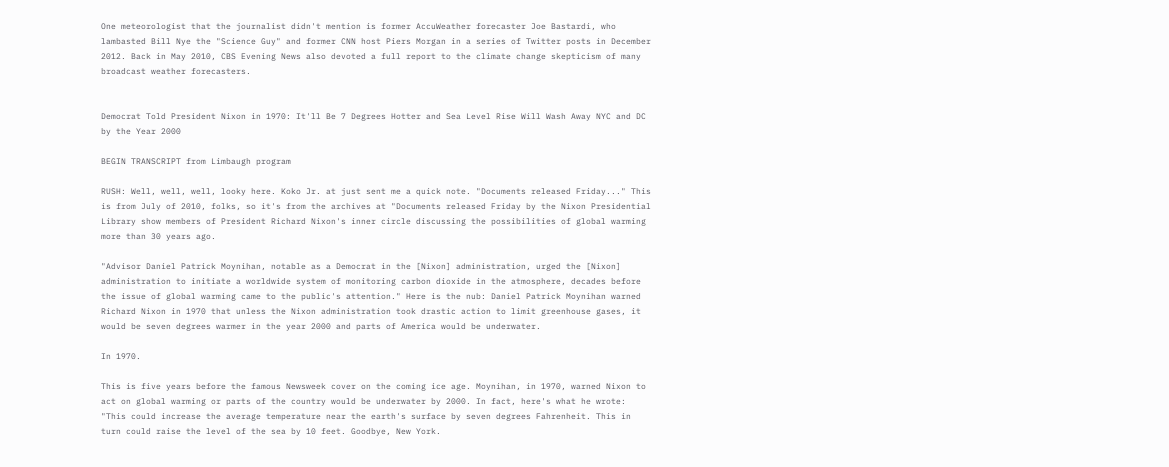One meteorologist that the journalist didn't mention is former AccuWeather forecaster Joe Bastardi, who lambasted Bill Nye the "Science Guy" and former CNN host Piers Morgan in a series of Twitter posts in December 2012. Back in May 2010, CBS Evening News also devoted a full report to the climate change skepticism of many broadcast weather forecasters.


Democrat Told President Nixon in 1970: It'll Be 7 Degrees Hotter and Sea Level Rise Will Wash Away NYC and DC by the Year 2000

BEGIN TRANSCRIPT from Limbaugh program

RUSH: Well, well, well, looky here. Koko Jr. at just sent me a quick note. "Documents released Friday..." This is from July of 2010, folks, so it's from the archives at "Documents released Friday by the Nixon Presidential Library show members of President Richard Nixon's inner circle discussing the possibilities of global warming more than 30 years ago.

"Advisor Daniel Patrick Moynihan, notable as a Democrat in the [Nixon] administration, urged the [Nixon] administration to initiate a worldwide system of monitoring carbon dioxide in the atmosphere, decades before the issue of global warming came to the public's attention." Here is the nub: Daniel Patrick Moynihan warned Richard Nixon in 1970 that unless the Nixon administration took drastic action to limit greenhouse gases, it would be seven degrees warmer in the year 2000 and parts of America would be underwater.

In 1970.

This is five years before the famous Newsweek cover on the coming ice age. Moynihan, in 1970, warned Nixon to act on global warming or parts of the country would be underwater by 2000. In fact, here's what he wrote: "This could increase the average temperature near the earth's surface by seven degrees Fahrenheit. This in turn could raise the level of the sea by 10 feet. Goodbye, New York.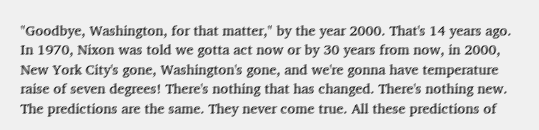"Goodbye, Washington, for that matter," by the year 2000. That's 14 years ago. In 1970, Nixon was told we gotta act now or by 30 years from now, in 2000, New York City's gone, Washington's gone, and we're gonna have temperature raise of seven degrees! There's nothing that has changed. There's nothing new. The predictions are the same. They never come true. All these predictions of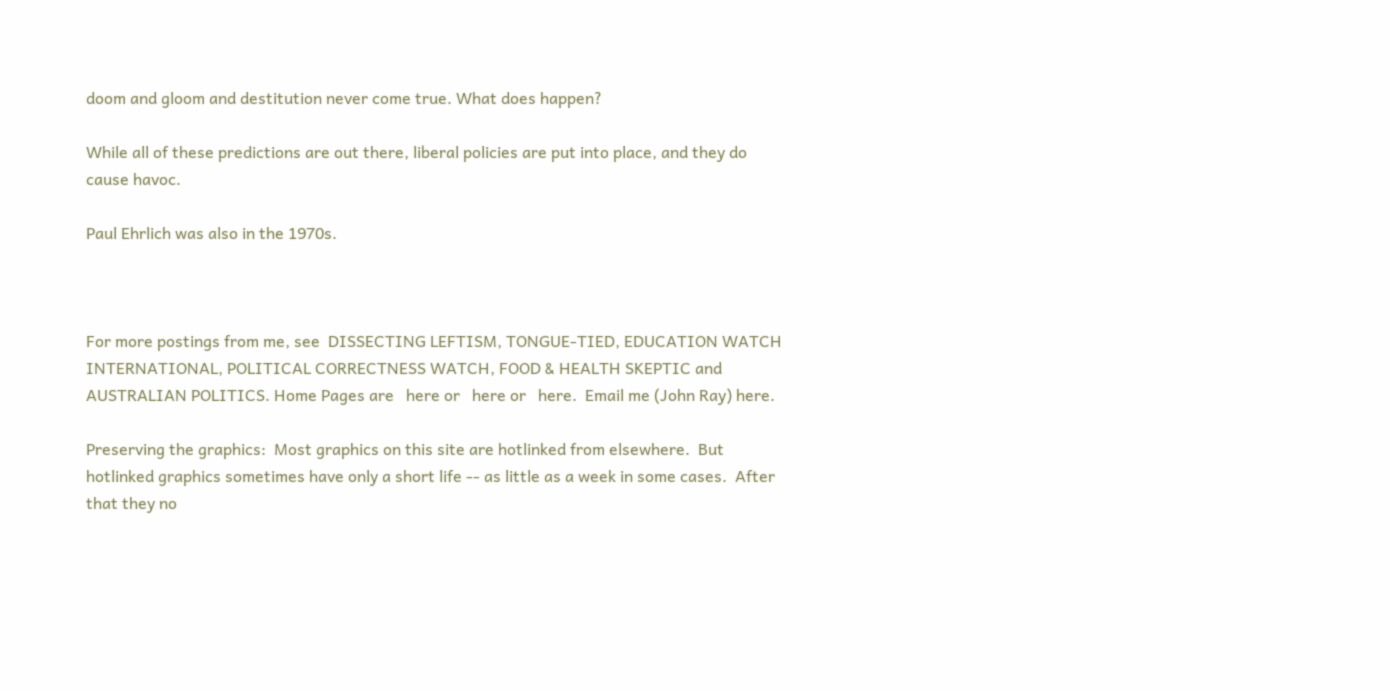doom and gloom and destitution never come true. What does happen?

While all of these predictions are out there, liberal policies are put into place, and they do cause havoc.

Paul Ehrlich was also in the 1970s.



For more postings from me, see  DISSECTING LEFTISM, TONGUE-TIED, EDUCATION WATCH INTERNATIONAL, POLITICAL CORRECTNESS WATCH, FOOD & HEALTH SKEPTIC and AUSTRALIAN POLITICS. Home Pages are   here or   here or   here.  Email me (John Ray) here.

Preserving the graphics:  Most graphics on this site are hotlinked from elsewhere.  But hotlinked graphics sometimes have only a short life -- as little as a week in some cases.  After that they no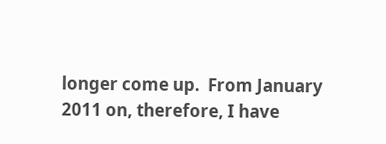longer come up.  From January 2011 on, therefore, I have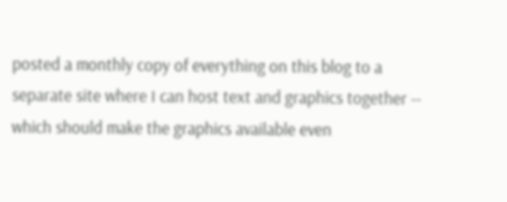posted a monthly copy of everything on this blog to a separate site where I can host text and graphics together -- which should make the graphics available even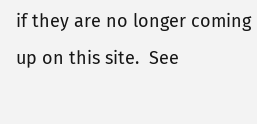if they are no longer coming up on this site.  See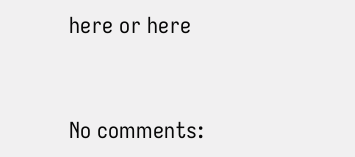here or here


No comments: